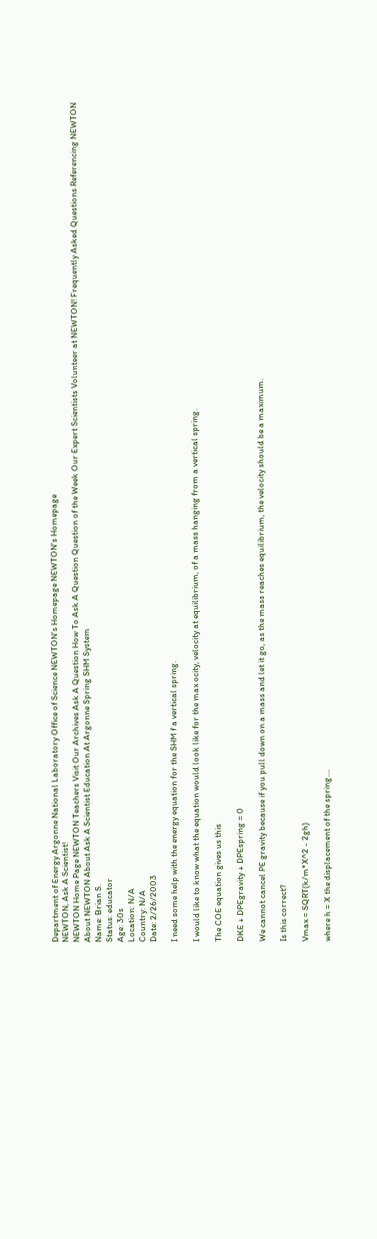Department of Energy Argonne National Laboratory Office of Science NEWTON's Homepage NEWTON's Homepage
NEWTON, Ask A Scientist!
NEWTON Home Page NEWTON Teachers Visit Our Archives Ask A Question How To Ask A Question Question of the Week Our Expert Scientists Volunteer at NEWTON! Frequently Asked Questions Referencing NEWTON About NEWTON About Ask A Scientist Education At Argonne Spring SHM System
Name: Brian S.
Status: educator
Age: 30s
Location: N/A
Country: N/A
Date: 2/26/2003

I need some help with the energy equation for the SHM f a vertical spring.

I would like to know what the equation would look like for the max ocity, velocity at equilibrium, of a mass hanging from a vertical spring.

The COE equation gives us this

DKE + DPEgravity + DPEspring = 0

We cannot cancel PE gravity because if you pull down on a mass and let it go, as the mass reaches equilibrium, the velocity should be a maximum.

Is this correct?

Vmax = SQRT(k/m*X^2 - 2gh)

where h = X the displacement of the spring....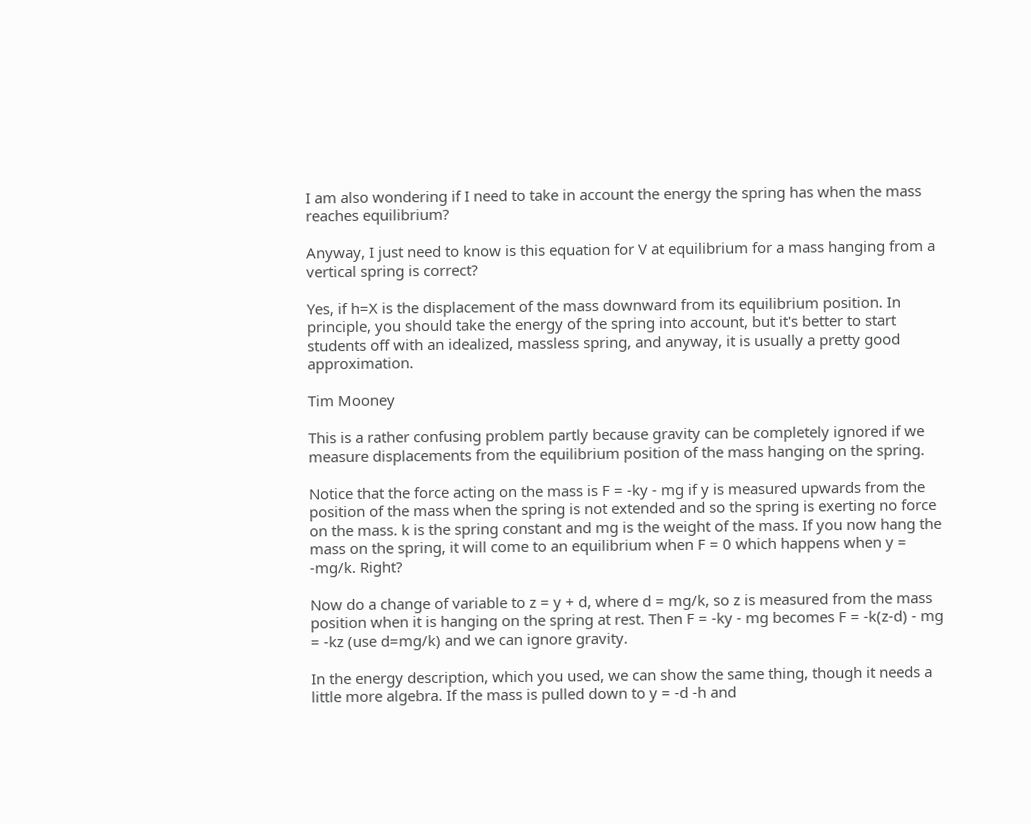I am also wondering if I need to take in account the energy the spring has when the mass reaches equilibrium?

Anyway, I just need to know is this equation for V at equilibrium for a mass hanging from a vertical spring is correct?

Yes, if h=X is the displacement of the mass downward from its equilibrium position. In principle, you should take the energy of the spring into account, but it's better to start students off with an idealized, massless spring, and anyway, it is usually a pretty good approximation.

Tim Mooney

This is a rather confusing problem partly because gravity can be completely ignored if we measure displacements from the equilibrium position of the mass hanging on the spring.

Notice that the force acting on the mass is F = -ky - mg if y is measured upwards from the position of the mass when the spring is not extended and so the spring is exerting no force on the mass. k is the spring constant and mg is the weight of the mass. If you now hang the mass on the spring, it will come to an equilibrium when F = 0 which happens when y = -mg/k. Right?

Now do a change of variable to z = y + d, where d = mg/k, so z is measured from the mass position when it is hanging on the spring at rest. Then F = -ky - mg becomes F = -k(z-d) - mg = -kz (use d=mg/k) and we can ignore gravity.

In the energy description, which you used, we can show the same thing, though it needs a little more algebra. If the mass is pulled down to y = -d -h and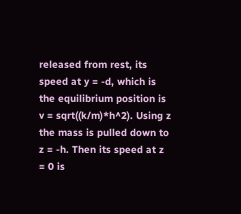released from rest, its speed at y = -d, which is the equilibrium position is v = sqrt((k/m)*h^2). Using z the mass is pulled down to z = -h. Then its speed at z = 0 is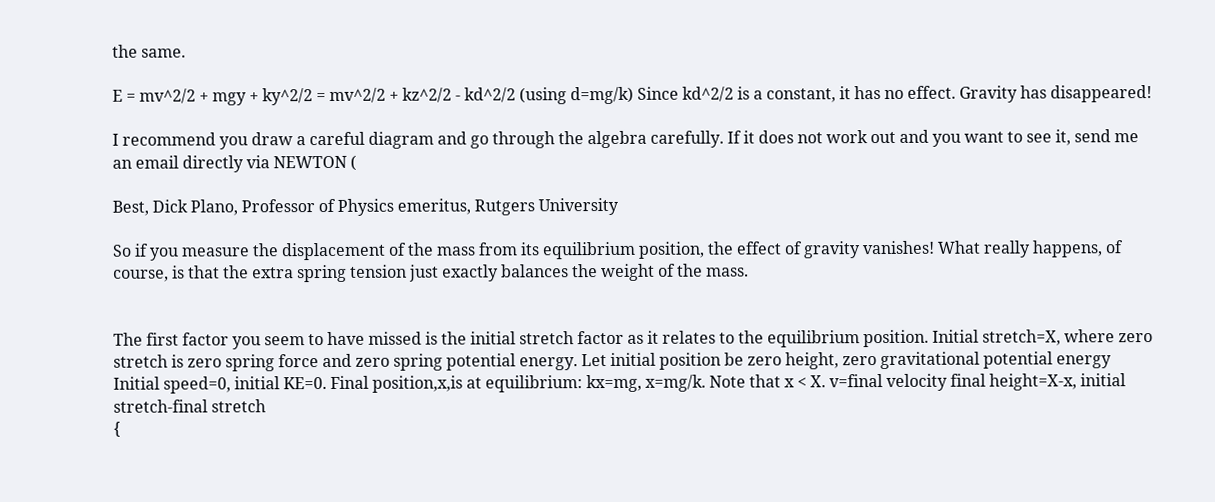the same.

E = mv^2/2 + mgy + ky^2/2 = mv^2/2 + kz^2/2 - kd^2/2 (using d=mg/k) Since kd^2/2 is a constant, it has no effect. Gravity has disappeared!

I recommend you draw a careful diagram and go through the algebra carefully. If it does not work out and you want to see it, send me an email directly via NEWTON (

Best, Dick Plano, Professor of Physics emeritus, Rutgers University

So if you measure the displacement of the mass from its equilibrium position, the effect of gravity vanishes! What really happens, of course, is that the extra spring tension just exactly balances the weight of the mass.


The first factor you seem to have missed is the initial stretch factor as it relates to the equilibrium position. Initial stretch=X, where zero stretch is zero spring force and zero spring potential energy. Let initial position be zero height, zero gravitational potential energy Initial speed=0, initial KE=0. Final position,x,is at equilibrium: kx=mg, x=mg/k. Note that x < X. v=final velocity final height=X-x, initial stretch-final stretch
{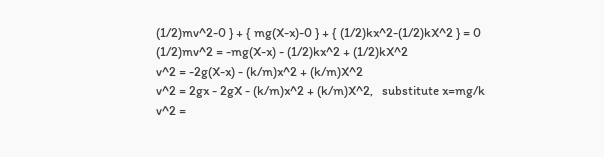(1/2)mv^2-0 } + { mg(X-x)-0 } + { (1/2)kx^2-(1/2)kX^2 } = 0
(1/2)mv^2 = -mg(X-x) - (1/2)kx^2 + (1/2)kX^2
v^2 = -2g(X-x) - (k/m)x^2 + (k/m)X^2
v^2 = 2gx - 2gX - (k/m)x^2 + (k/m)X^2,   substitute x=mg/k
v^2 =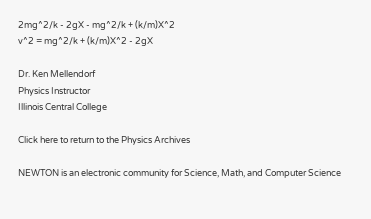2mg^2/k - 2gX - mg^2/k + (k/m)X^2
v^2 = mg^2/k + (k/m)X^2 - 2gX

Dr. Ken Mellendorf
Physics Instructor
Illinois Central College

Click here to return to the Physics Archives

NEWTON is an electronic community for Science, Math, and Computer Science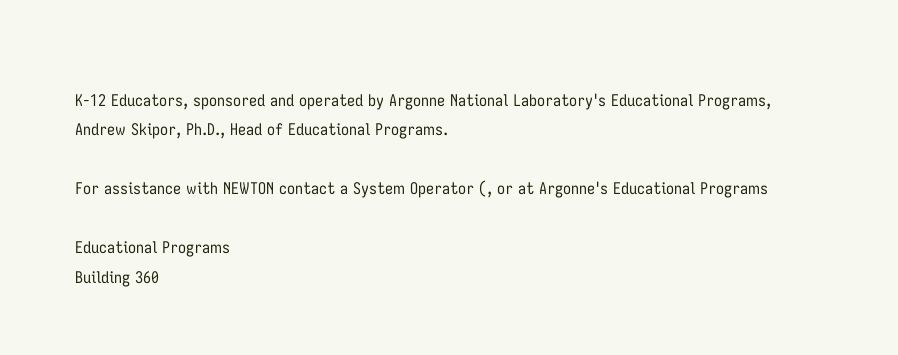K-12 Educators, sponsored and operated by Argonne National Laboratory's Educational Programs, Andrew Skipor, Ph.D., Head of Educational Programs.

For assistance with NEWTON contact a System Operator (, or at Argonne's Educational Programs

Educational Programs
Building 360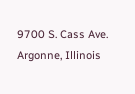9700 S. Cass Ave.
Argonne, Illinois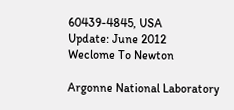60439-4845, USA
Update: June 2012
Weclome To Newton

Argonne National Laboratory